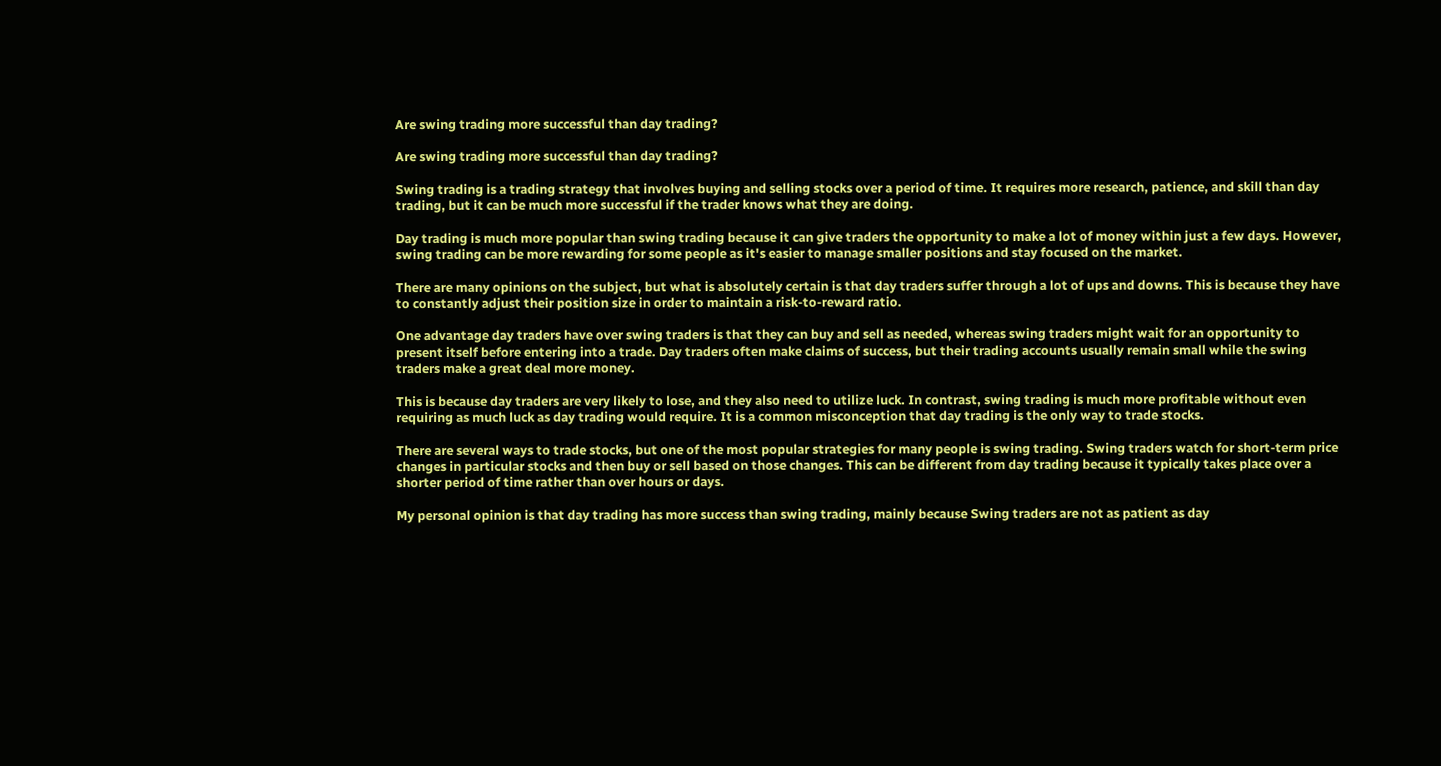Are swing trading more successful than day trading?

Are swing trading more successful than day trading?

Swing trading is a trading strategy that involves buying and selling stocks over a period of time. It requires more research, patience, and skill than day trading, but it can be much more successful if the trader knows what they are doing.

Day trading is much more popular than swing trading because it can give traders the opportunity to make a lot of money within just a few days. However, swing trading can be more rewarding for some people as it's easier to manage smaller positions and stay focused on the market.

There are many opinions on the subject, but what is absolutely certain is that day traders suffer through a lot of ups and downs. This is because they have to constantly adjust their position size in order to maintain a risk-to-reward ratio.

One advantage day traders have over swing traders is that they can buy and sell as needed, whereas swing traders might wait for an opportunity to present itself before entering into a trade. Day traders often make claims of success, but their trading accounts usually remain small while the swing traders make a great deal more money.

This is because day traders are very likely to lose, and they also need to utilize luck. In contrast, swing trading is much more profitable without even requiring as much luck as day trading would require. It is a common misconception that day trading is the only way to trade stocks.

There are several ways to trade stocks, but one of the most popular strategies for many people is swing trading. Swing traders watch for short-term price changes in particular stocks and then buy or sell based on those changes. This can be different from day trading because it typically takes place over a shorter period of time rather than over hours or days.

My personal opinion is that day trading has more success than swing trading, mainly because Swing traders are not as patient as day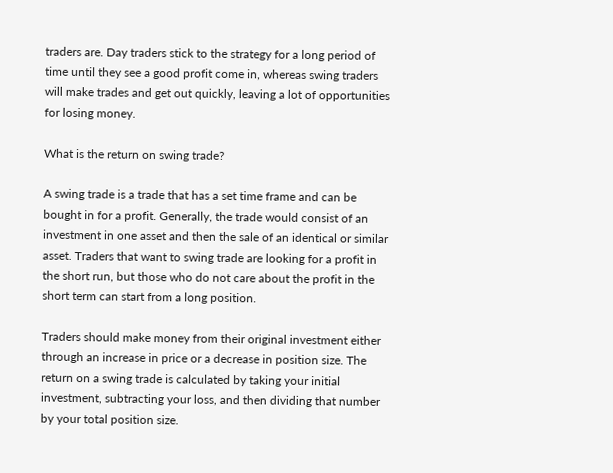traders are. Day traders stick to the strategy for a long period of time until they see a good profit come in, whereas swing traders will make trades and get out quickly, leaving a lot of opportunities for losing money.

What is the return on swing trade?

A swing trade is a trade that has a set time frame and can be bought in for a profit. Generally, the trade would consist of an investment in one asset and then the sale of an identical or similar asset. Traders that want to swing trade are looking for a profit in the short run, but those who do not care about the profit in the short term can start from a long position.

Traders should make money from their original investment either through an increase in price or a decrease in position size. The return on a swing trade is calculated by taking your initial investment, subtracting your loss, and then dividing that number by your total position size.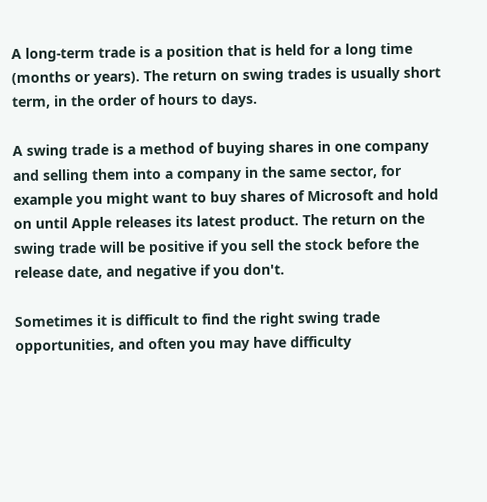A long-term trade is a position that is held for a long time (months or years). The return on swing trades is usually short term, in the order of hours to days.

A swing trade is a method of buying shares in one company and selling them into a company in the same sector, for example you might want to buy shares of Microsoft and hold on until Apple releases its latest product. The return on the swing trade will be positive if you sell the stock before the release date, and negative if you don't.

Sometimes it is difficult to find the right swing trade opportunities, and often you may have difficulty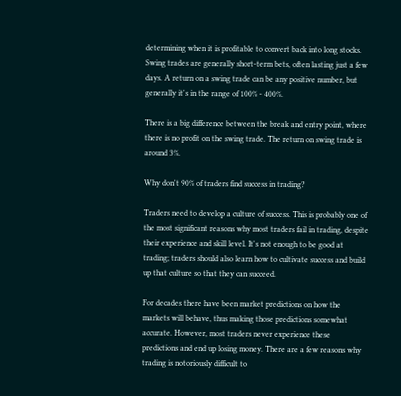determining when it is profitable to convert back into long stocks. Swing trades are generally short-term bets, often lasting just a few days. A return on a swing trade can be any positive number, but generally it's in the range of 100% - 400%.

There is a big difference between the break and entry point, where there is no profit on the swing trade. The return on swing trade is around 3%.

Why don't 90% of traders find success in trading?

Traders need to develop a culture of success. This is probably one of the most significant reasons why most traders fail in trading, despite their experience and skill level. It's not enough to be good at trading; traders should also learn how to cultivate success and build up that culture so that they can succeed.

For decades there have been market predictions on how the markets will behave, thus making those predictions somewhat accurate. However, most traders never experience these predictions and end up losing money. There are a few reasons why trading is notoriously difficult to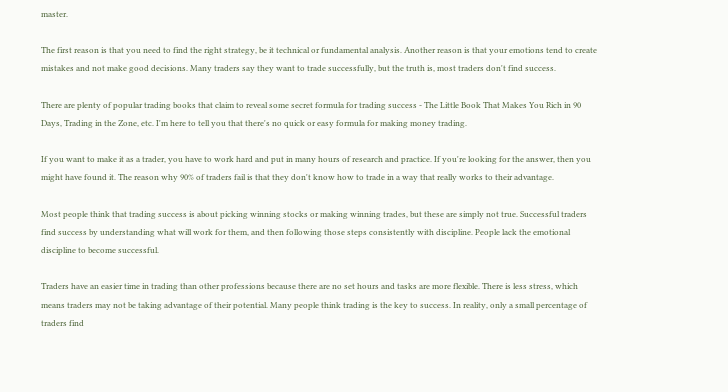master.

The first reason is that you need to find the right strategy, be it technical or fundamental analysis. Another reason is that your emotions tend to create mistakes and not make good decisions. Many traders say they want to trade successfully, but the truth is, most traders don't find success.

There are plenty of popular trading books that claim to reveal some secret formula for trading success - The Little Book That Makes You Rich in 90 Days, Trading in the Zone, etc. I'm here to tell you that there's no quick or easy formula for making money trading.

If you want to make it as a trader, you have to work hard and put in many hours of research and practice. If you're looking for the answer, then you might have found it. The reason why 90% of traders fail is that they don't know how to trade in a way that really works to their advantage.

Most people think that trading success is about picking winning stocks or making winning trades, but these are simply not true. Successful traders find success by understanding what will work for them, and then following those steps consistently with discipline. People lack the emotional discipline to become successful.

Traders have an easier time in trading than other professions because there are no set hours and tasks are more flexible. There is less stress, which means traders may not be taking advantage of their potential. Many people think trading is the key to success. In reality, only a small percentage of traders find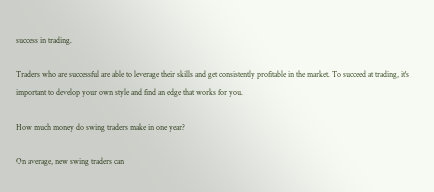success in trading.

Traders who are successful are able to leverage their skills and get consistently profitable in the market. To succeed at trading, it's important to develop your own style and find an edge that works for you.

How much money do swing traders make in one year?

On average, new swing traders can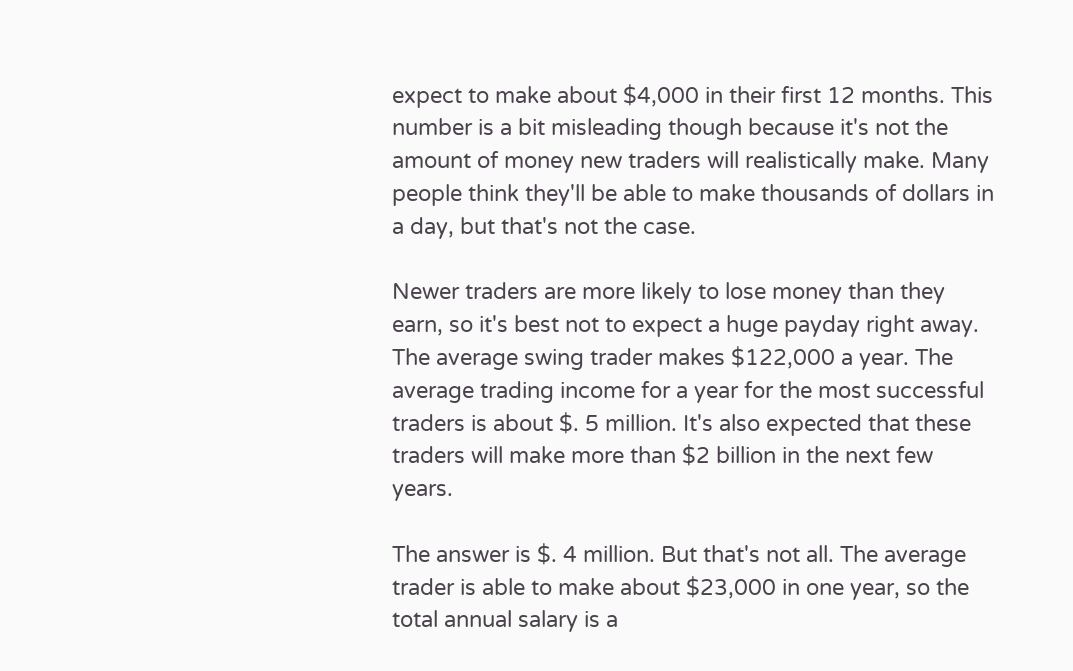expect to make about $4,000 in their first 12 months. This number is a bit misleading though because it's not the amount of money new traders will realistically make. Many people think they'll be able to make thousands of dollars in a day, but that's not the case.

Newer traders are more likely to lose money than they earn, so it's best not to expect a huge payday right away. The average swing trader makes $122,000 a year. The average trading income for a year for the most successful traders is about $. 5 million. It's also expected that these traders will make more than $2 billion in the next few years.

The answer is $. 4 million. But that's not all. The average trader is able to make about $23,000 in one year, so the total annual salary is a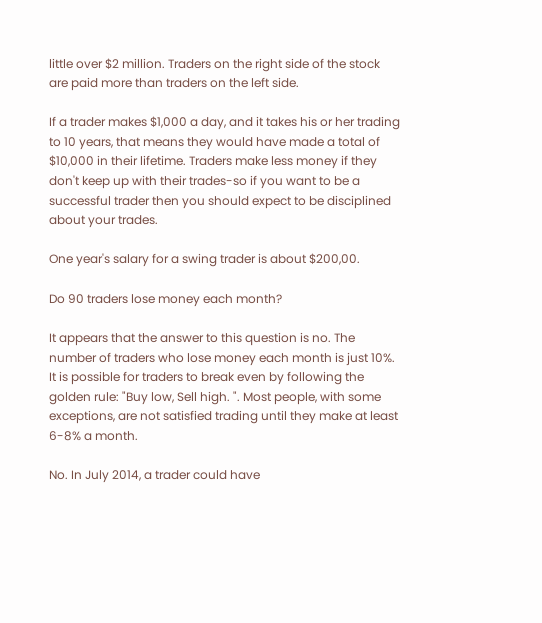little over $2 million. Traders on the right side of the stock are paid more than traders on the left side.

If a trader makes $1,000 a day, and it takes his or her trading to 10 years, that means they would have made a total of $10,000 in their lifetime. Traders make less money if they don't keep up with their trades-so if you want to be a successful trader then you should expect to be disciplined about your trades.

One year's salary for a swing trader is about $200,00.

Do 90 traders lose money each month?

It appears that the answer to this question is no. The number of traders who lose money each month is just 10%. It is possible for traders to break even by following the golden rule: "Buy low, Sell high. ". Most people, with some exceptions, are not satisfied trading until they make at least 6-8% a month.

No. In July 2014, a trader could have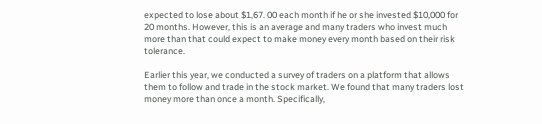expected to lose about $1,67. 00 each month if he or she invested $10,000 for 20 months. However, this is an average and many traders who invest much more than that could expect to make money every month based on their risk tolerance.

Earlier this year, we conducted a survey of traders on a platform that allows them to follow and trade in the stock market. We found that many traders lost money more than once a month. Specifically,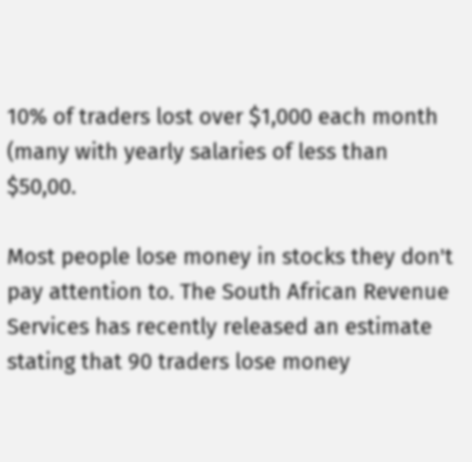10% of traders lost over $1,000 each month (many with yearly salaries of less than $50,00.

Most people lose money in stocks they don't pay attention to. The South African Revenue Services has recently released an estimate stating that 90 traders lose money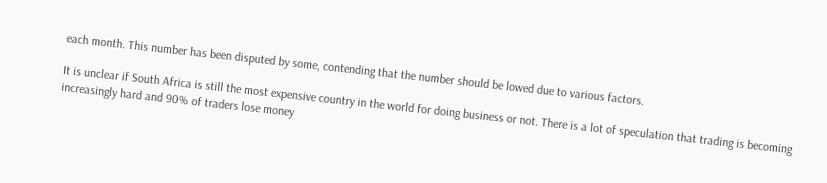each month. This number has been disputed by some, contending that the number should be lowed due to various factors.

It is unclear if South Africa is still the most expensive country in the world for doing business or not. There is a lot of speculation that trading is becoming increasingly hard and 90% of traders lose money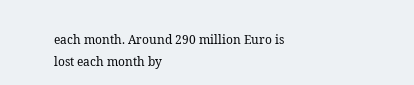each month. Around 290 million Euro is lost each month by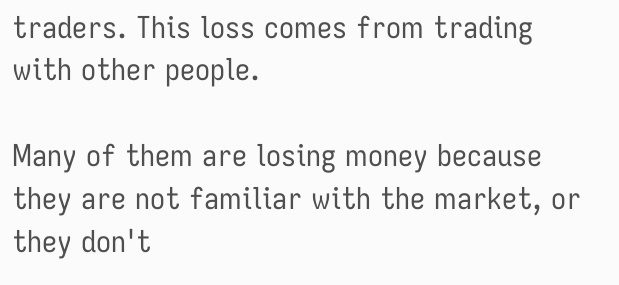traders. This loss comes from trading with other people.

Many of them are losing money because they are not familiar with the market, or they don't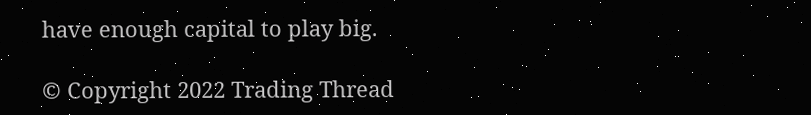have enough capital to play big.

© Copyright 2022 Trading Thread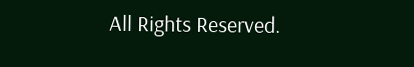All Rights Reserved.